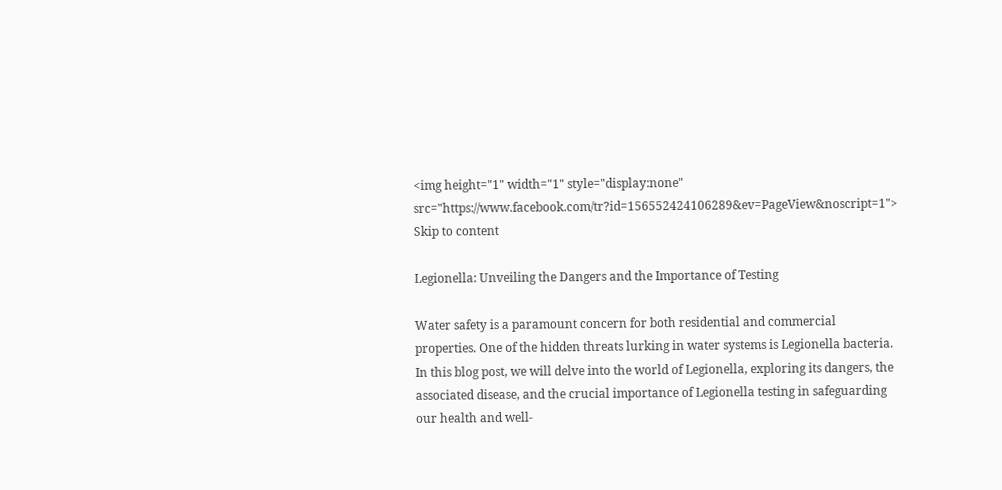<img height="1" width="1" style="display:none" src="https://www.facebook.com/tr?id=156552424106289&ev=PageView&noscript=1">
Skip to content

Legionella: Unveiling the Dangers and the Importance of Testing

Water safety is a paramount concern for both residential and commercial properties. One of the hidden threats lurking in water systems is Legionella bacteria. In this blog post, we will delve into the world of Legionella, exploring its dangers, the associated disease, and the crucial importance of Legionella testing in safeguarding our health and well-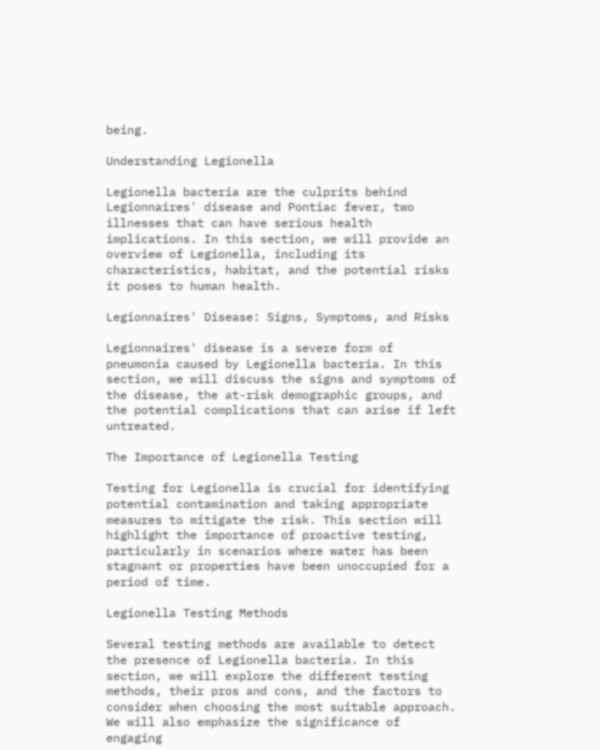being.

Understanding Legionella

Legionella bacteria are the culprits behind Legionnaires' disease and Pontiac fever, two illnesses that can have serious health implications. In this section, we will provide an overview of Legionella, including its characteristics, habitat, and the potential risks it poses to human health.

Legionnaires' Disease: Signs, Symptoms, and Risks

Legionnaires' disease is a severe form of pneumonia caused by Legionella bacteria. In this section, we will discuss the signs and symptoms of the disease, the at-risk demographic groups, and the potential complications that can arise if left untreated.

The Importance of Legionella Testing

Testing for Legionella is crucial for identifying potential contamination and taking appropriate measures to mitigate the risk. This section will highlight the importance of proactive testing, particularly in scenarios where water has been stagnant or properties have been unoccupied for a period of time.

Legionella Testing Methods

Several testing methods are available to detect the presence of Legionella bacteria. In this section, we will explore the different testing methods, their pros and cons, and the factors to consider when choosing the most suitable approach. We will also emphasize the significance of engaging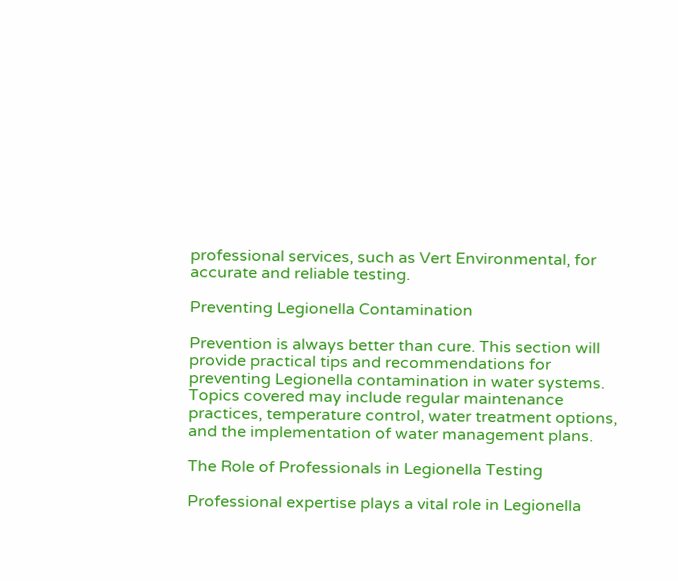professional services, such as Vert Environmental, for accurate and reliable testing.

Preventing Legionella Contamination

Prevention is always better than cure. This section will provide practical tips and recommendations for preventing Legionella contamination in water systems. Topics covered may include regular maintenance practices, temperature control, water treatment options, and the implementation of water management plans.

The Role of Professionals in Legionella Testing

Professional expertise plays a vital role in Legionella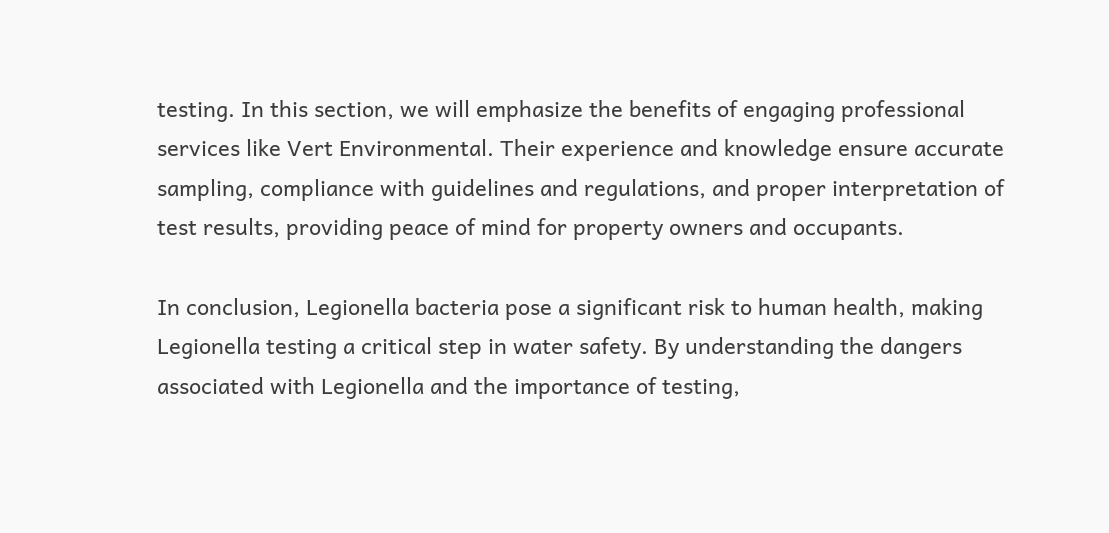testing. In this section, we will emphasize the benefits of engaging professional services like Vert Environmental. Their experience and knowledge ensure accurate sampling, compliance with guidelines and regulations, and proper interpretation of test results, providing peace of mind for property owners and occupants.

In conclusion, Legionella bacteria pose a significant risk to human health, making Legionella testing a critical step in water safety. By understanding the dangers associated with Legionella and the importance of testing,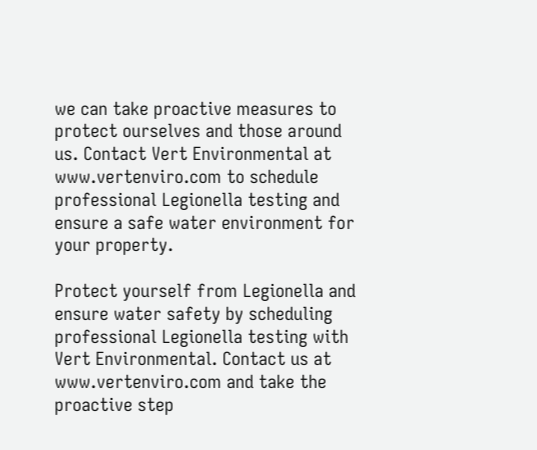we can take proactive measures to protect ourselves and those around us. Contact Vert Environmental at www.vertenviro.com to schedule professional Legionella testing and ensure a safe water environment for your property.

Protect yourself from Legionella and ensure water safety by scheduling professional Legionella testing with Vert Environmental. Contact us at www.vertenviro.com and take the proactive step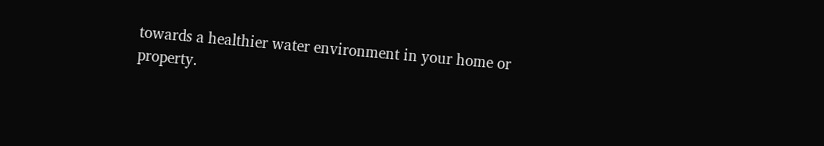towards a healthier water environment in your home or property.